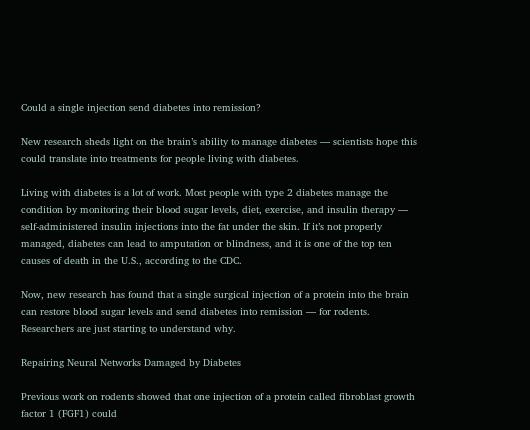Could a single injection send diabetes into remission?

New research sheds light on the brain’s ability to manage diabetes — scientists hope this could translate into treatments for people living with diabetes.

Living with diabetes is a lot of work. Most people with type 2 diabetes manage the condition by monitoring their blood sugar levels, diet, exercise, and insulin therapy — self-administered insulin injections into the fat under the skin. If it’s not properly managed, diabetes can lead to amputation or blindness, and it is one of the top ten causes of death in the U.S., according to the CDC.

Now, new research has found that a single surgical injection of a protein into the brain can restore blood sugar levels and send diabetes into remission — for rodents. Researchers are just starting to understand why.

Repairing Neural Networks Damaged by Diabetes

Previous work on rodents showed that one injection of a protein called fibroblast growth factor 1 (FGF1) could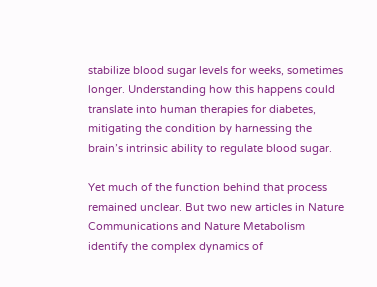stabilize blood sugar levels for weeks, sometimes longer. Understanding how this happens could translate into human therapies for diabetes, mitigating the condition by harnessing the brain’s intrinsic ability to regulate blood sugar.

Yet much of the function behind that process remained unclear. But two new articles in Nature Communications and Nature Metabolism identify the complex dynamics of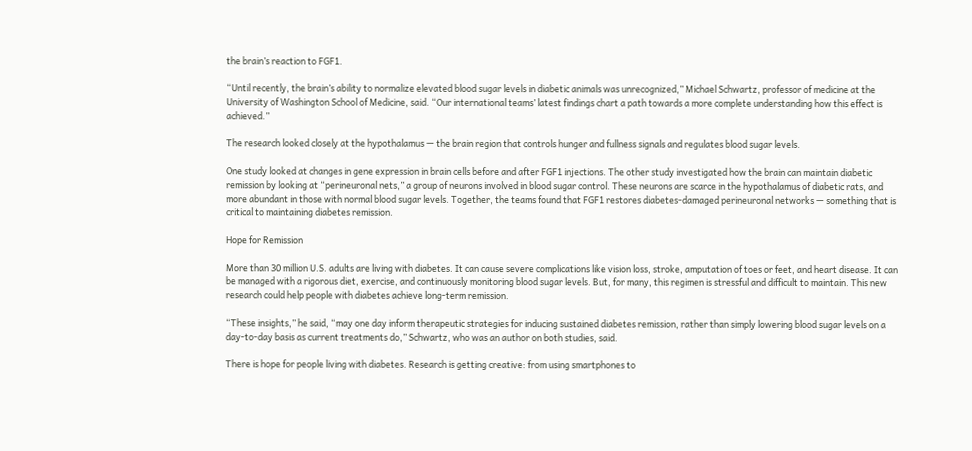the brain’s reaction to FGF1.

“Until recently, the brain’s ability to normalize elevated blood sugar levels in diabetic animals was unrecognized,” Michael Schwartz, professor of medicine at the University of Washington School of Medicine, said. “Our international teams’ latest findings chart a path towards a more complete understanding how this effect is achieved.”

The research looked closely at the hypothalamus — the brain region that controls hunger and fullness signals and regulates blood sugar levels.

One study looked at changes in gene expression in brain cells before and after FGF1 injections. The other study investigated how the brain can maintain diabetic remission by looking at “perineuronal nets,” a group of neurons involved in blood sugar control. These neurons are scarce in the hypothalamus of diabetic rats, and more abundant in those with normal blood sugar levels. Together, the teams found that FGF1 restores diabetes-damaged perineuronal networks — something that is critical to maintaining diabetes remission.

Hope for Remission

More than 30 million U.S. adults are living with diabetes. It can cause severe complications like vision loss, stroke, amputation of toes or feet, and heart disease. It can be managed with a rigorous diet, exercise, and continuously monitoring blood sugar levels. But, for many, this regimen is stressful and difficult to maintain. This new research could help people with diabetes achieve long-term remission.

“These insights,” he said, “may one day inform therapeutic strategies for inducing sustained diabetes remission, rather than simply lowering blood sugar levels on a day-to-day basis as current treatments do,” Schwartz, who was an author on both studies, said.

There is hope for people living with diabetes. Research is getting creative: from using smartphones to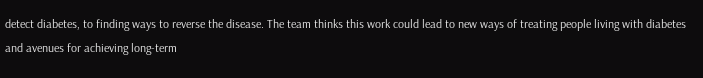detect diabetes, to finding ways to reverse the disease. The team thinks this work could lead to new ways of treating people living with diabetes and avenues for achieving long-term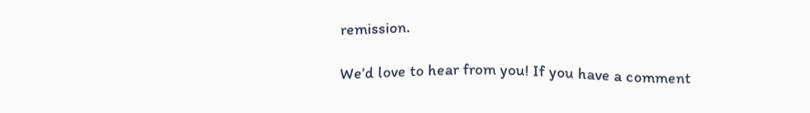remission.

We’d love to hear from you! If you have a comment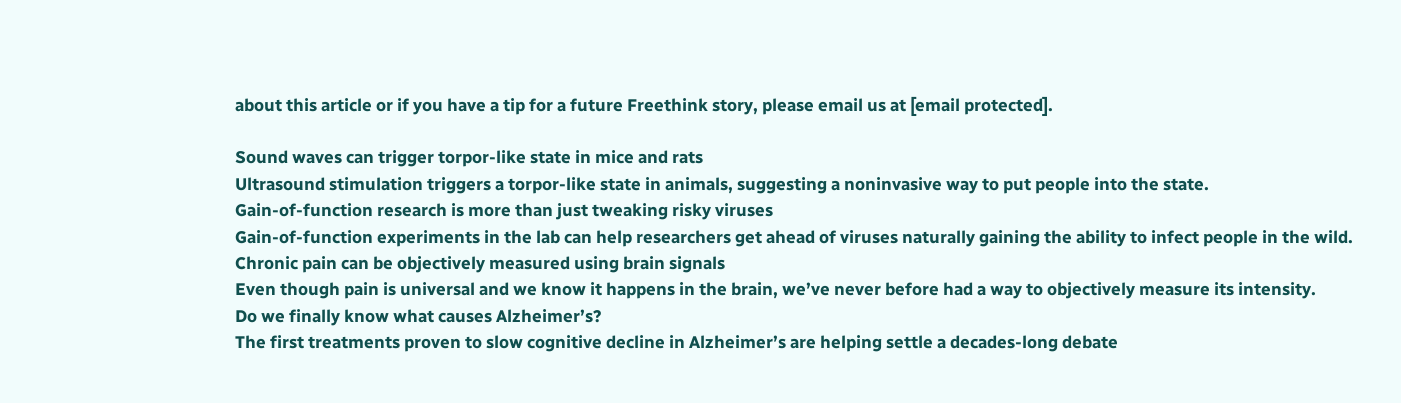about this article or if you have a tip for a future Freethink story, please email us at [email protected].

Sound waves can trigger torpor-like state in mice and rats
Ultrasound stimulation triggers a torpor-like state in animals, suggesting a noninvasive way to put people into the state.
Gain-of-function research is more than just tweaking risky viruses
Gain-of-function experiments in the lab can help researchers get ahead of viruses naturally gaining the ability to infect people in the wild.
Chronic pain can be objectively measured using brain signals
Even though pain is universal and we know it happens in the brain, we’ve never before had a way to objectively measure its intensity.
Do we finally know what causes Alzheimer’s?
The first treatments proven to slow cognitive decline in Alzheimer’s are helping settle a decades-long debate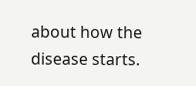about how the disease starts.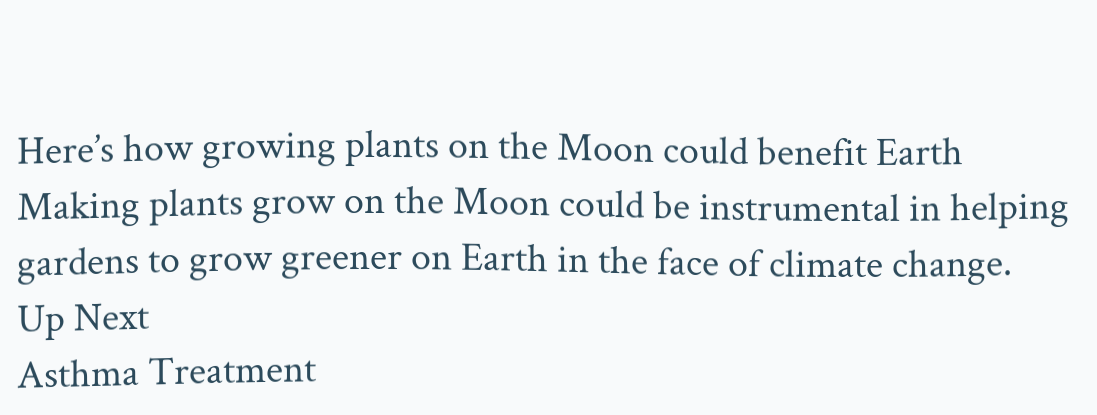Here’s how growing plants on the Moon could benefit Earth
Making plants grow on the Moon could be instrumental in helping gardens to grow greener on Earth in the face of climate change.
Up Next
Asthma Treatment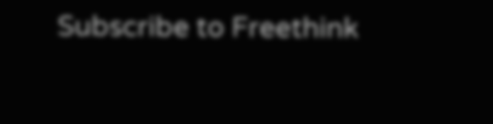Subscribe to Freethink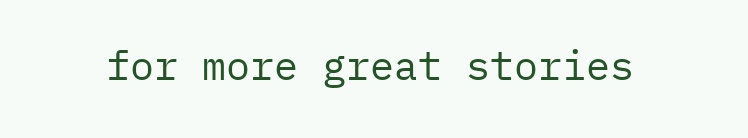for more great stories